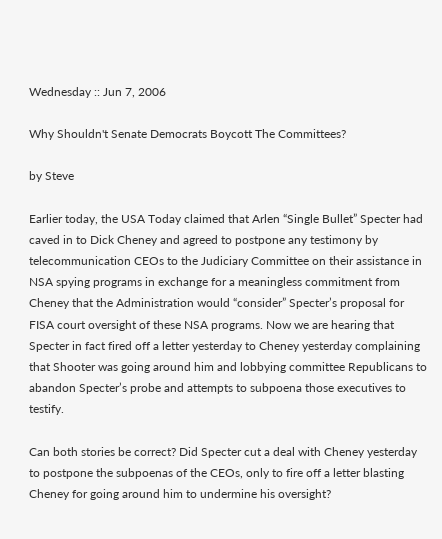Wednesday :: Jun 7, 2006

Why Shouldn't Senate Democrats Boycott The Committees?

by Steve

Earlier today, the USA Today claimed that Arlen “Single Bullet” Specter had caved in to Dick Cheney and agreed to postpone any testimony by telecommunication CEOs to the Judiciary Committee on their assistance in NSA spying programs in exchange for a meaningless commitment from Cheney that the Administration would “consider” Specter’s proposal for FISA court oversight of these NSA programs. Now we are hearing that Specter in fact fired off a letter yesterday to Cheney yesterday complaining that Shooter was going around him and lobbying committee Republicans to abandon Specter’s probe and attempts to subpoena those executives to testify.

Can both stories be correct? Did Specter cut a deal with Cheney yesterday to postpone the subpoenas of the CEOs, only to fire off a letter blasting Cheney for going around him to undermine his oversight?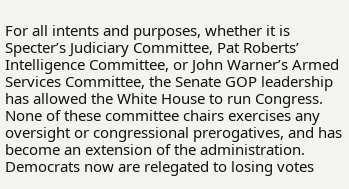For all intents and purposes, whether it is Specter’s Judiciary Committee, Pat Roberts’ Intelligence Committee, or John Warner’s Armed Services Committee, the Senate GOP leadership has allowed the White House to run Congress. None of these committee chairs exercises any oversight or congressional prerogatives, and has become an extension of the administration. Democrats now are relegated to losing votes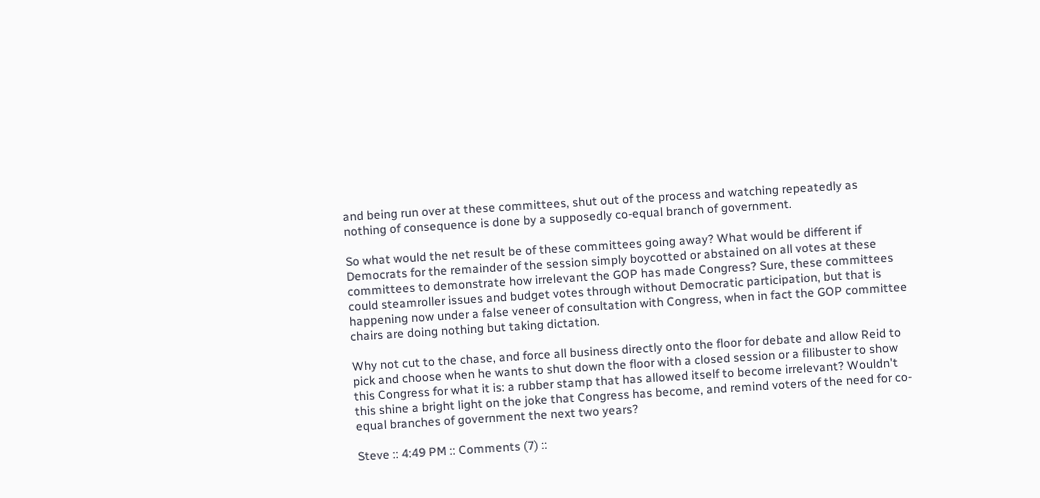and being run over at these committees, shut out of the process and watching repeatedly as nothing of consequence is done by a supposedly co-equal branch of government.

So what would the net result be of these committees going away? What would be different if Democrats for the remainder of the session simply boycotted or abstained on all votes at these committees to demonstrate how irrelevant the GOP has made Congress? Sure, these committees could steamroller issues and budget votes through without Democratic participation, but that is happening now under a false veneer of consultation with Congress, when in fact the GOP committee chairs are doing nothing but taking dictation.

Why not cut to the chase, and force all business directly onto the floor for debate and allow Reid to pick and choose when he wants to shut down the floor with a closed session or a filibuster to show this Congress for what it is: a rubber stamp that has allowed itself to become irrelevant? Wouldn't this shine a bright light on the joke that Congress has become, and remind voters of the need for co-equal branches of government the next two years?

Steve :: 4:49 PM :: Comments (7) ::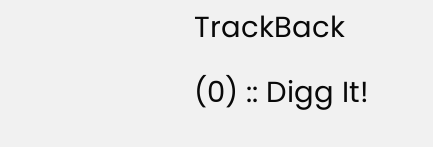TrackBack (0) :: Digg It!